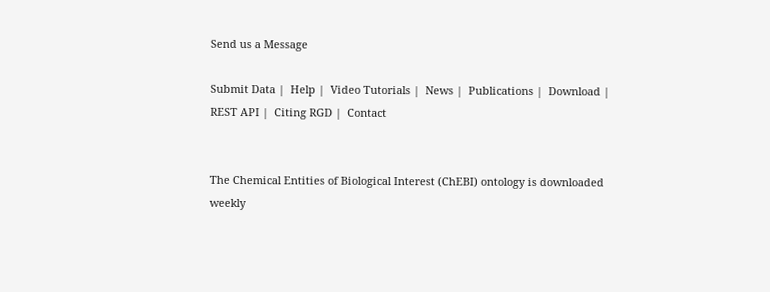Send us a Message

Submit Data |  Help |  Video Tutorials |  News |  Publications |  Download |  REST API |  Citing RGD |  Contact


The Chemical Entities of Biological Interest (ChEBI) ontology is downloaded weekly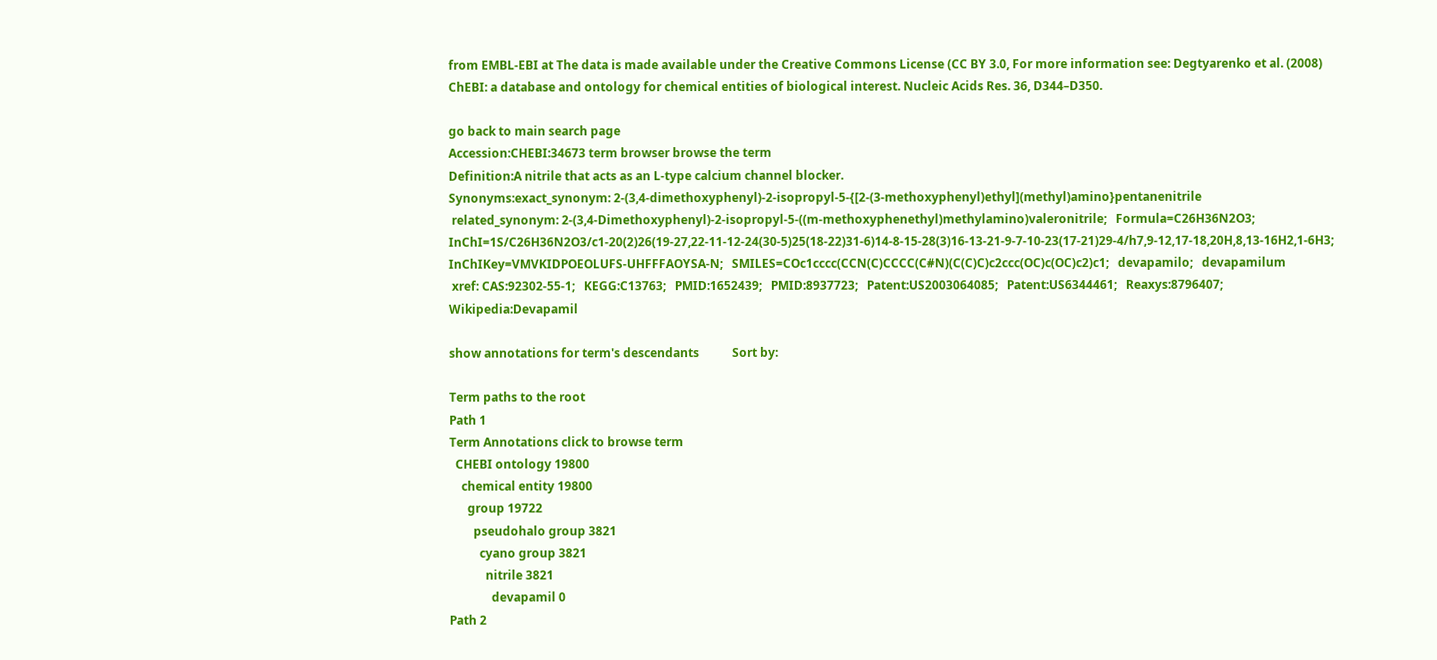from EMBL-EBI at The data is made available under the Creative Commons License (CC BY 3.0, For more information see: Degtyarenko et al. (2008) ChEBI: a database and ontology for chemical entities of biological interest. Nucleic Acids Res. 36, D344–D350.

go back to main search page
Accession:CHEBI:34673 term browser browse the term
Definition:A nitrile that acts as an L-type calcium channel blocker.
Synonyms:exact_synonym: 2-(3,4-dimethoxyphenyl)-2-isopropyl-5-{[2-(3-methoxyphenyl)ethyl](methyl)amino}pentanenitrile
 related_synonym: 2-(3,4-Dimethoxyphenyl)-2-isopropyl-5-((m-methoxyphenethyl)methylamino)valeronitrile;   Formula=C26H36N2O3;   InChI=1S/C26H36N2O3/c1-20(2)26(19-27,22-11-12-24(30-5)25(18-22)31-6)14-8-15-28(3)16-13-21-9-7-10-23(17-21)29-4/h7,9-12,17-18,20H,8,13-16H2,1-6H3;   InChIKey=VMVKIDPOEOLUFS-UHFFFAOYSA-N;   SMILES=COc1cccc(CCN(C)CCCC(C#N)(C(C)C)c2ccc(OC)c(OC)c2)c1;   devapamilo;   devapamilum
 xref: CAS:92302-55-1;   KEGG:C13763;   PMID:1652439;   PMID:8937723;   Patent:US2003064085;   Patent:US6344461;   Reaxys:8796407;   Wikipedia:Devapamil

show annotations for term's descendants           Sort by:

Term paths to the root
Path 1
Term Annotations click to browse term
  CHEBI ontology 19800
    chemical entity 19800
      group 19722
        pseudohalo group 3821
          cyano group 3821
            nitrile 3821
              devapamil 0
Path 2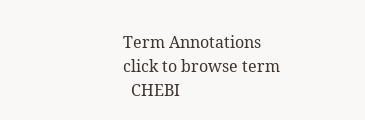Term Annotations click to browse term
  CHEBI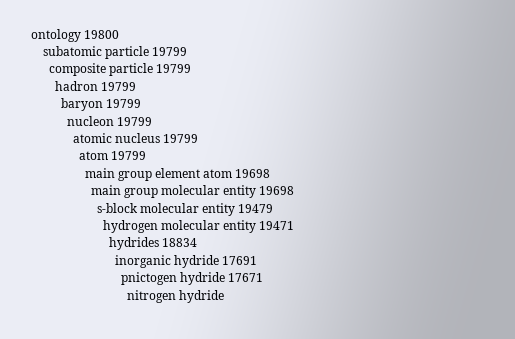ontology 19800
    subatomic particle 19799
      composite particle 19799
        hadron 19799
          baryon 19799
            nucleon 19799
              atomic nucleus 19799
                atom 19799
                  main group element atom 19698
                    main group molecular entity 19698
                      s-block molecular entity 19479
                        hydrogen molecular entity 19471
                          hydrides 18834
                            inorganic hydride 17691
                              pnictogen hydride 17671
                                nitrogen hydride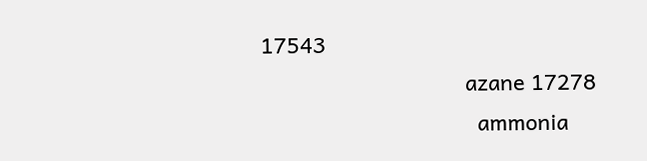17543
                                  azane 17278
                                    ammonia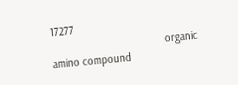17277
                                      organic amino compound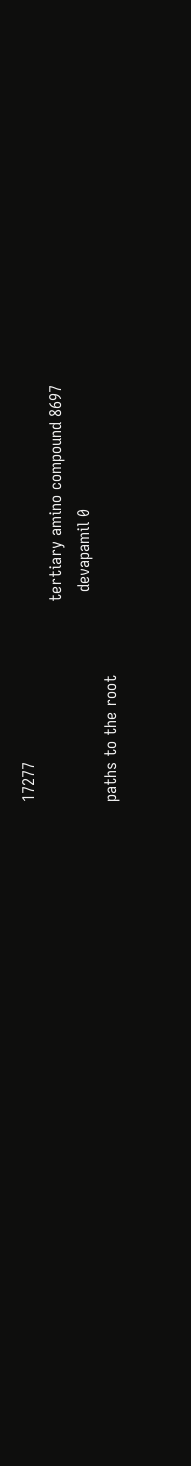17277
                                        tertiary amino compound 8697
                                          devapamil 0
paths to the root